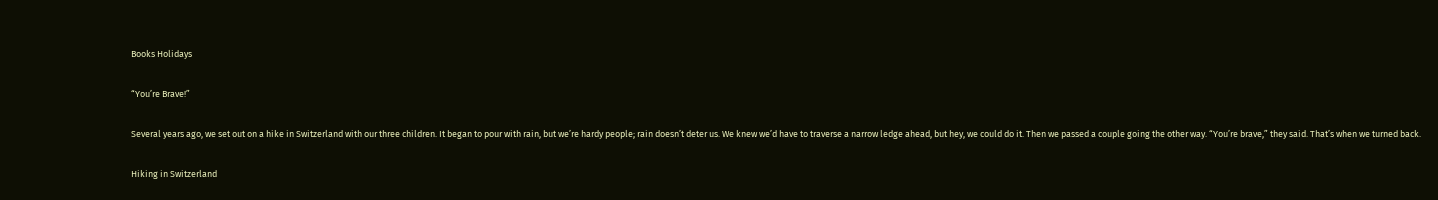Books Holidays

“You’re Brave!”

Several years ago, we set out on a hike in Switzerland with our three children. It began to pour with rain, but we’re hardy people; rain doesn’t deter us. We knew we’d have to traverse a narrow ledge ahead, but hey, we could do it. Then we passed a couple going the other way. “You’re brave,” they said. That’s when we turned back.

Hiking in Switzerland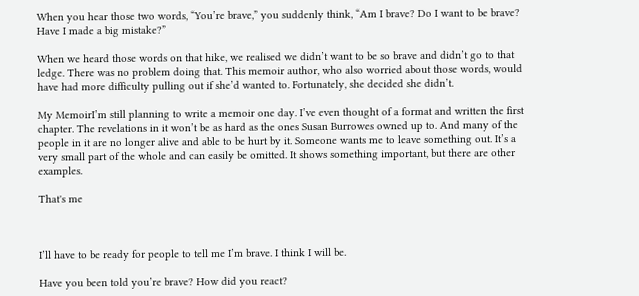When you hear those two words, “You’re brave,” you suddenly think, “Am I brave? Do I want to be brave? Have I made a big mistake?”

When we heard those words on that hike, we realised we didn’t want to be so brave and didn’t go to that ledge. There was no problem doing that. This memoir author, who also worried about those words, would have had more difficulty pulling out if she’d wanted to. Fortunately, she decided she didn’t.

My MemoirI’m still planning to write a memoir one day. I’ve even thought of a format and written the first chapter. The revelations in it won’t be as hard as the ones Susan Burrowes owned up to. And many of the people in it are no longer alive and able to be hurt by it. Someone wants me to leave something out. It’s a very small part of the whole and can easily be omitted. It shows something important, but there are other examples.

That's me



I’ll have to be ready for people to tell me I’m brave. I think I will be.

Have you been told you’re brave? How did you react?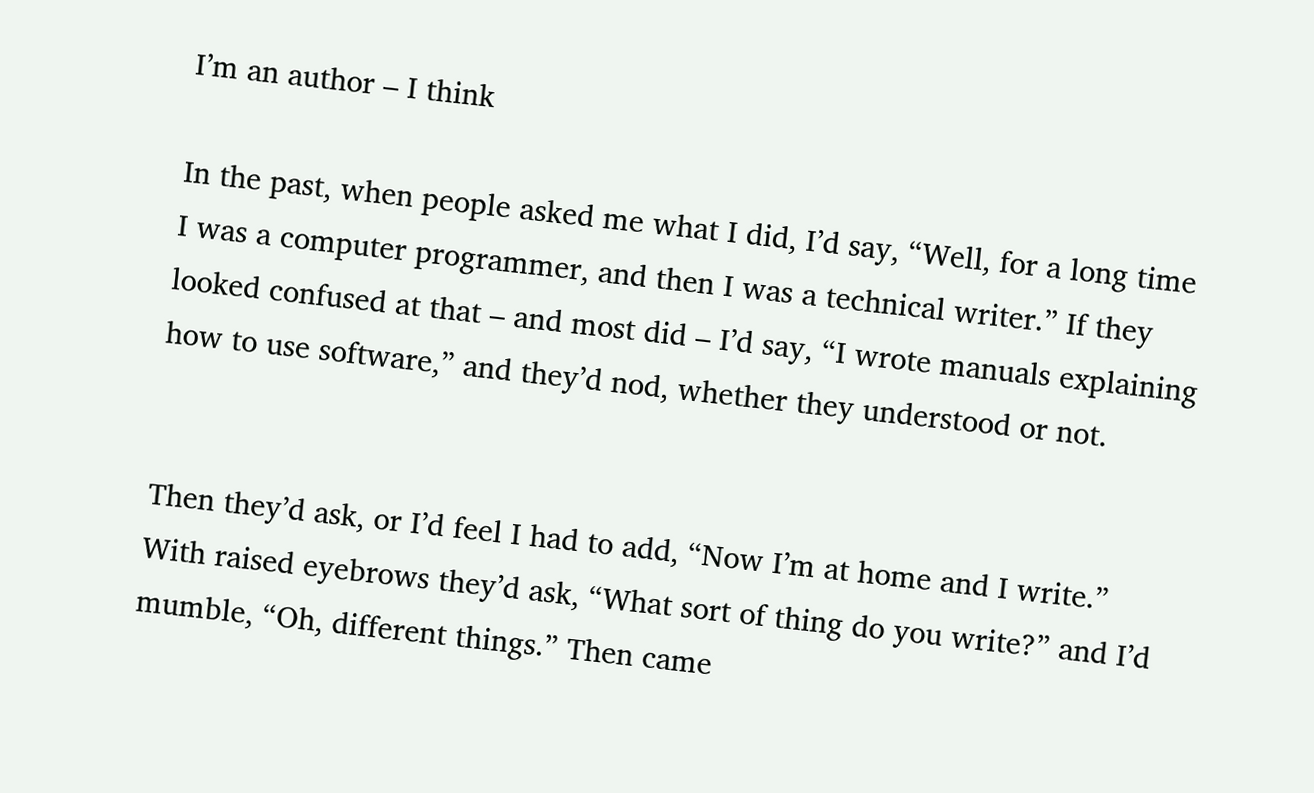I’m an author – I think

In the past, when people asked me what I did, I’d say, “Well, for a long time I was a computer programmer, and then I was a technical writer.” If they looked confused at that – and most did – I’d say, “I wrote manuals explaining how to use software,” and they’d nod, whether they understood or not.


Then they’d ask, or I’d feel I had to add, “Now I’m at home and I write.” With raised eyebrows they’d ask, “What sort of thing do you write?” and I’d mumble, “Oh, different things.” Then came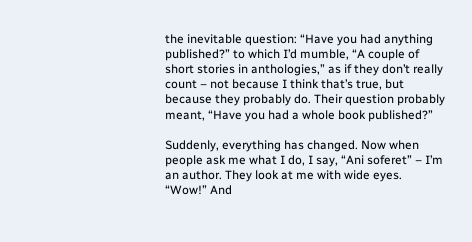the inevitable question: “Have you had anything published?” to which I’d mumble, “A couple of short stories in anthologies,” as if they don’t really count – not because I think that’s true, but because they probably do. Their question probably meant, “Have you had a whole book published?”

Suddenly, everything has changed. Now when people ask me what I do, I say, “Ani soferet” – I’m an author. They look at me with wide eyes. “Wow!” And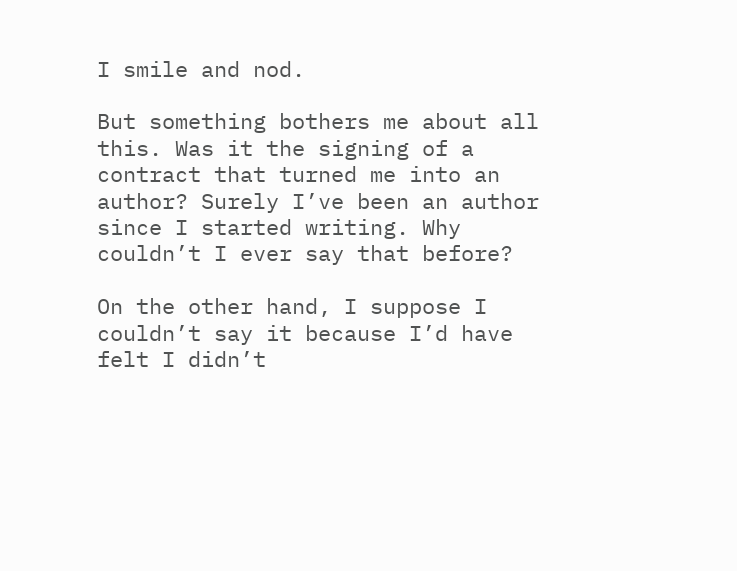I smile and nod.

But something bothers me about all this. Was it the signing of a contract that turned me into an author? Surely I’ve been an author since I started writing. Why couldn’t I ever say that before?

On the other hand, I suppose I couldn’t say it because I’d have felt I didn’t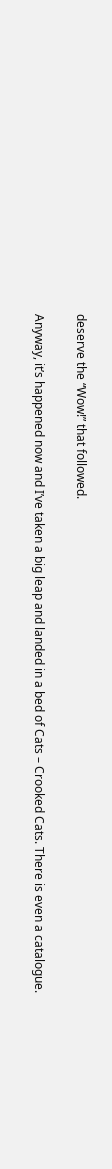deserve the “Wow!” that followed.

Anyway, it’s happened now and I’ve taken a big leap and landed in a bed of Cats – Crooked Cats. There is even a catalogue.